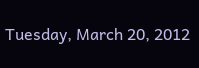Tuesday, March 20, 2012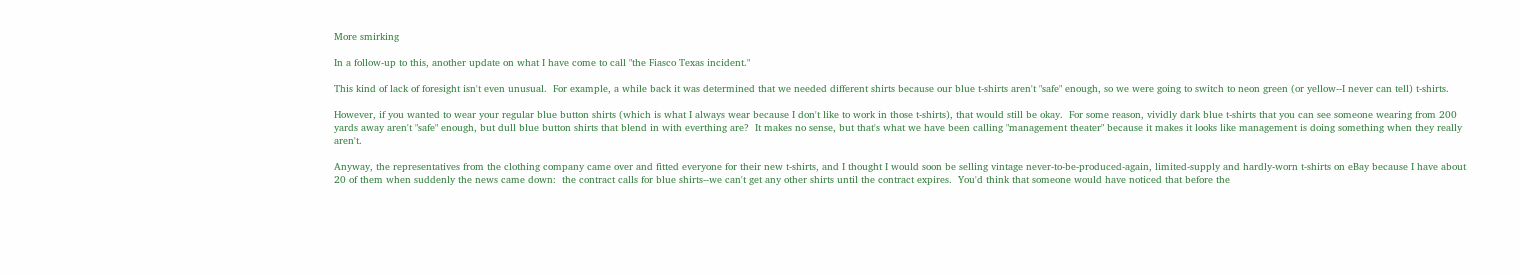More smirking

In a follow-up to this, another update on what I have come to call "the Fiasco Texas incident."

This kind of lack of foresight isn't even unusual.  For example, a while back it was determined that we needed different shirts because our blue t-shirts aren't "safe" enough, so we were going to switch to neon green (or yellow--I never can tell) t-shirts.

However, if you wanted to wear your regular blue button shirts (which is what I always wear because I don't like to work in those t-shirts), that would still be okay.  For some reason, vividly dark blue t-shirts that you can see someone wearing from 200 yards away aren't "safe" enough, but dull blue button shirts that blend in with everthing are?  It makes no sense, but that's what we have been calling "management theater" because it makes it looks like management is doing something when they really aren't.

Anyway, the representatives from the clothing company came over and fitted everyone for their new t-shirts, and I thought I would soon be selling vintage never-to-be-produced-again, limited-supply and hardly-worn t-shirts on eBay because I have about 20 of them when suddenly the news came down:  the contract calls for blue shirts--we can't get any other shirts until the contract expires.  You'd think that someone would have noticed that before the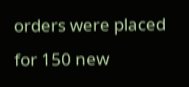orders were placed for 150 new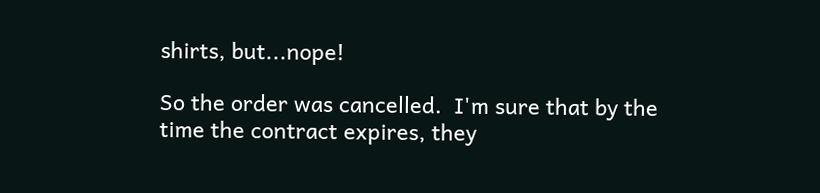shirts, but...nope!

So the order was cancelled.  I'm sure that by the time the contract expires, they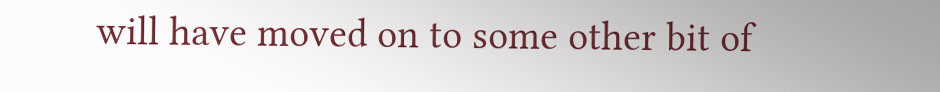will have moved on to some other bit of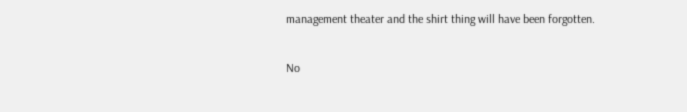management theater and the shirt thing will have been forgotten.

No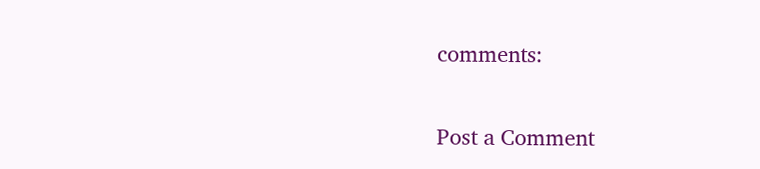comments:

Post a Comment